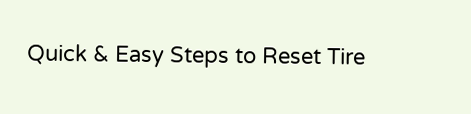Quick & Easy Steps to Reset Tire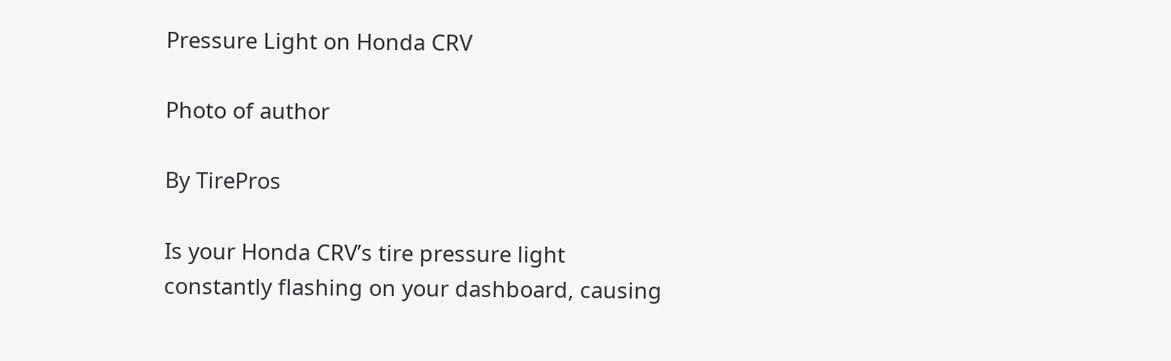Pressure Light on Honda CRV

Photo of author

By TirePros

Is your Honda CRV’s tire pressure light constantly flashing on your dashboard, causing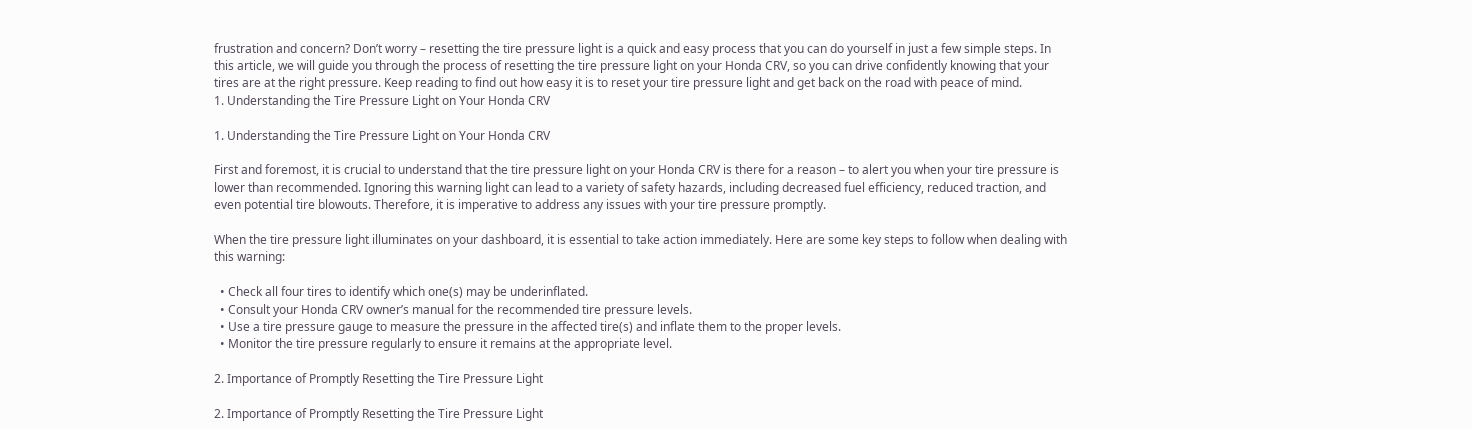frustration and concern? Don’t worry – resetting the tire pressure light is a quick and easy process that you can do yourself in just a few simple steps. In this article, we will guide you through the process of resetting the tire pressure light on your Honda CRV, so you can drive confidently knowing that your tires are at the right pressure. Keep reading to find out how easy it is to reset your tire pressure light and get back on the road with peace of mind.
1. Understanding the Tire Pressure Light on Your Honda CRV

1. Understanding the Tire Pressure Light on Your Honda CRV

First and foremost, it is crucial to understand that the tire pressure light on your Honda CRV is there for a reason – to alert you when your tire pressure is lower than recommended. Ignoring this warning light can lead to a variety of safety hazards, including decreased fuel efficiency, reduced traction, and even potential tire blowouts. Therefore, it is imperative to address any issues with your tire pressure promptly.

When the tire pressure light illuminates on your dashboard, it is essential to take action immediately. Here are some key steps to follow when dealing with this warning:

  • Check all four tires to identify which one(s) may be underinflated.
  • Consult your Honda CRV owner’s manual for the recommended tire pressure levels.
  • Use a tire pressure gauge to measure the pressure in the affected tire(s) and inflate them to the proper levels.
  • Monitor the tire pressure regularly to ensure it remains at the appropriate level.

2. Importance of Promptly Resetting the Tire Pressure Light

2. Importance of Promptly Resetting the Tire Pressure Light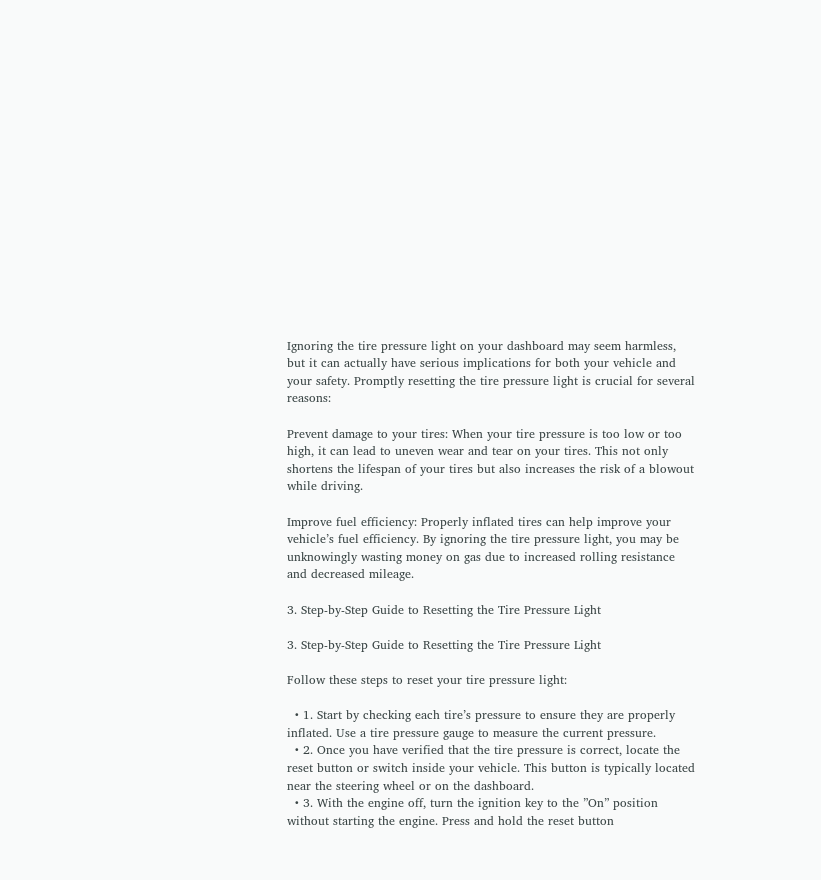Ignoring the tire pressure light on your dashboard may seem harmless, but it can actually have serious implications for both your vehicle and your safety. Promptly resetting the tire pressure light is crucial for several reasons:

Prevent damage to your tires: When your tire pressure is too low or too high, it can lead to uneven wear and tear on your tires. This not only shortens the lifespan of your tires but also increases the risk of a blowout while driving.

Improve fuel efficiency: Properly inflated tires can help improve your vehicle’s fuel efficiency. By ignoring the tire pressure light, you may be unknowingly wasting money on gas due to increased rolling resistance and decreased mileage.

3. Step-by-Step Guide to Resetting the Tire Pressure Light

3. Step-by-Step Guide to Resetting the Tire Pressure Light

Follow these steps to reset your tire pressure light:

  • 1. Start by checking each tire’s pressure to ensure they are properly inflated. Use a tire pressure gauge to measure the current pressure.
  • 2. Once you have verified that the tire pressure is correct, locate the reset button or switch inside your vehicle. This button is typically located near the steering wheel or on the dashboard.
  • 3. With the engine off, turn the ignition key to the ”On” position without starting the engine. Press and hold the reset button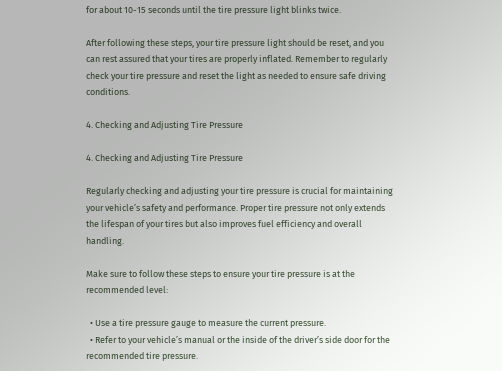for about 10-15 seconds until the tire pressure light blinks twice.

After following these steps, your tire pressure light should be reset, and you can rest assured that your tires are properly inflated. Remember to regularly check your tire pressure and reset the light as needed to ensure safe driving conditions.

4. Checking and Adjusting Tire Pressure

4. Checking and Adjusting Tire Pressure

Regularly checking and adjusting your tire pressure is crucial for maintaining your vehicle’s safety and performance. Proper tire pressure not only extends the lifespan of your tires but also improves fuel efficiency and overall handling.

Make sure to follow these steps to ensure your tire pressure is at the recommended level:

  • Use a tire pressure gauge to measure the current pressure.
  • Refer to your vehicle’s manual or the inside of the driver’s side door for the recommended tire pressure.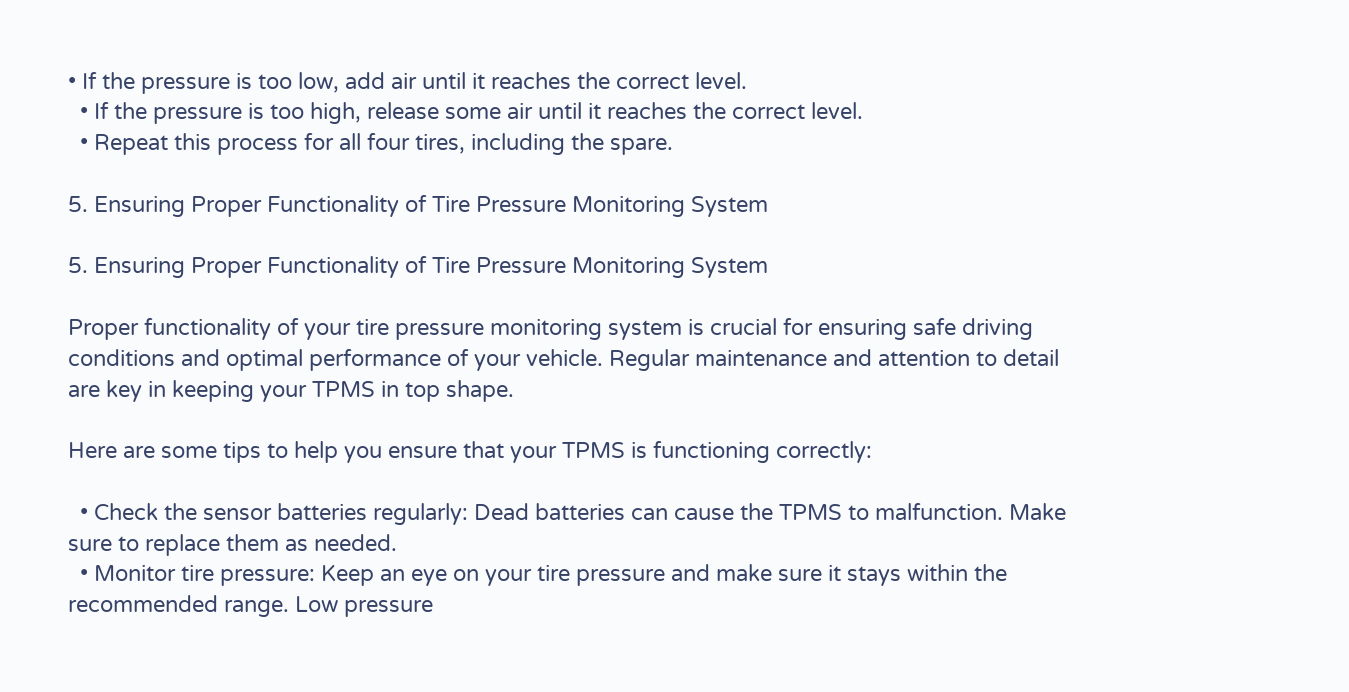• If the pressure is too low, add air until it reaches the correct level.
  • If the pressure is too high, release some air until it reaches the correct level.
  • Repeat this process for all four tires, including the spare.

5. Ensuring Proper Functionality of Tire Pressure Monitoring System

5. Ensuring Proper Functionality of Tire Pressure Monitoring System

Proper functionality of your tire pressure monitoring system is crucial for ensuring safe driving conditions and optimal performance of your vehicle. Regular maintenance and attention to detail are key in keeping your TPMS in top shape.

Here are some tips to help you ensure that your TPMS is functioning correctly:

  • Check the sensor batteries regularly: Dead batteries can cause the TPMS to malfunction. Make sure to replace them as needed.
  • Monitor tire pressure: Keep an eye on your tire pressure and make sure it stays within the recommended range. Low pressure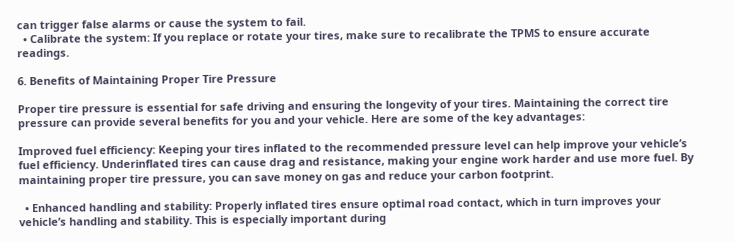can trigger false alarms or cause the system to fail.
  • Calibrate the system: If you replace or rotate your tires, make sure to recalibrate the TPMS to ensure accurate readings.

6. Benefits of Maintaining Proper Tire Pressure

Proper tire pressure is essential for safe driving and ensuring the longevity of your tires. Maintaining the correct tire pressure can provide several benefits for you and your vehicle. Here are some of the key advantages:

Improved fuel efficiency: Keeping your tires inflated to the recommended pressure level can help improve your vehicle’s fuel efficiency. Underinflated tires can cause drag and resistance, making your engine work harder and use more fuel. By maintaining proper tire pressure, you can save money on gas and reduce your carbon footprint.

  • Enhanced handling and stability: Properly inflated tires ensure optimal road contact, which in turn improves your vehicle’s handling and stability. This is especially important during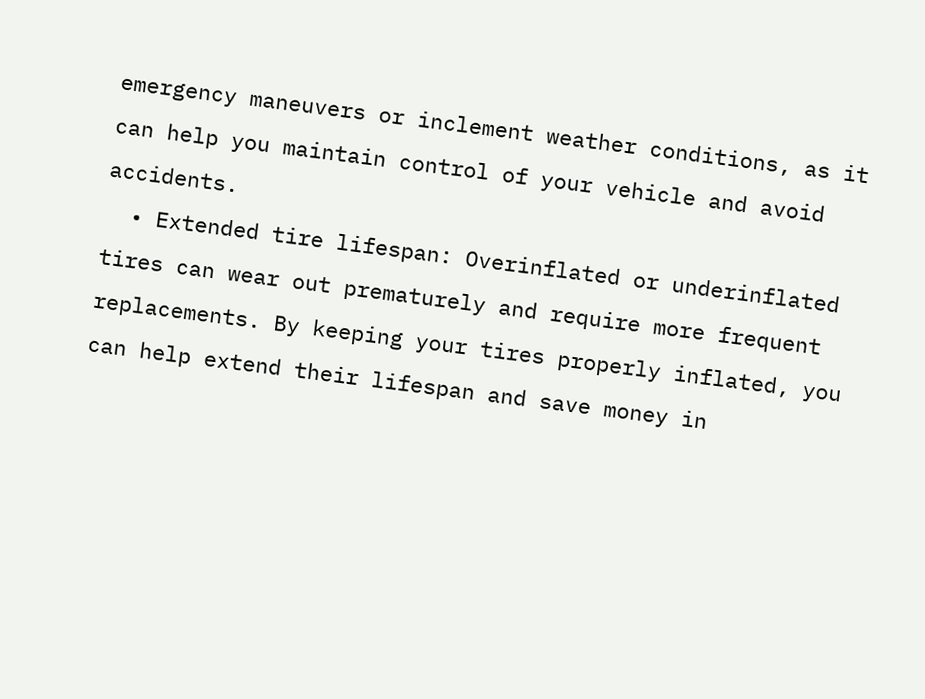emergency maneuvers or inclement weather conditions, as it can help you maintain control of your vehicle and avoid accidents.
  • Extended tire lifespan: Overinflated or underinflated tires can wear out prematurely and require more frequent replacements. By keeping your tires properly inflated, you can help extend their lifespan and save money in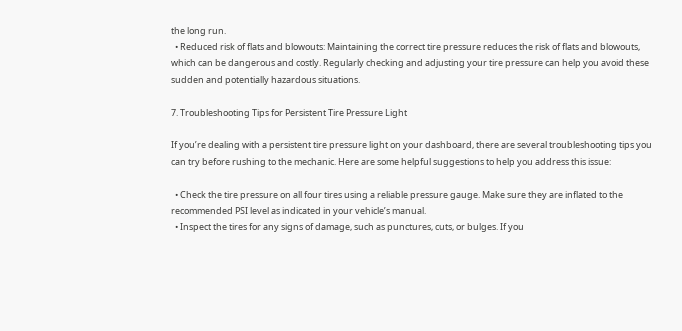the long run.
  • Reduced risk of flats and blowouts: Maintaining the correct tire pressure reduces the risk of flats and blowouts, which can be dangerous and costly. Regularly checking and adjusting your tire pressure can help you avoid these sudden and potentially hazardous situations.

7. Troubleshooting Tips for Persistent Tire Pressure Light

If you’re dealing with a persistent tire pressure light on your dashboard, there are several troubleshooting tips you can try before rushing to the mechanic. Here are some helpful suggestions to help you address this issue:

  • Check the tire pressure on all four tires using a reliable pressure gauge. Make sure they are inflated to the recommended PSI level as indicated in your vehicle’s manual.
  • Inspect the tires for any signs of damage, such as punctures, cuts, or bulges. If you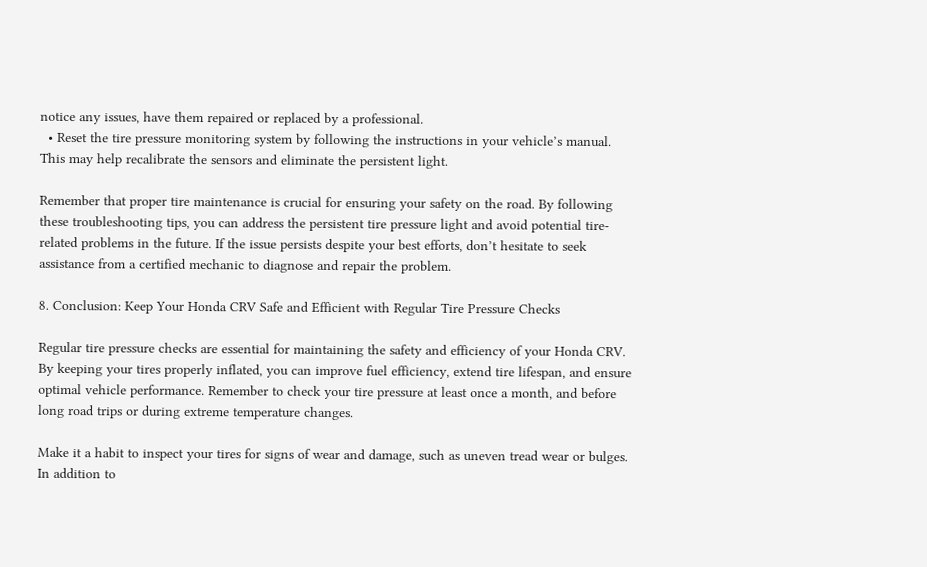notice any issues, have them repaired or replaced by a professional.
  • Reset the tire pressure monitoring system by following the instructions in your vehicle’s manual. This may help recalibrate the sensors and eliminate the persistent light.

Remember that proper tire maintenance is crucial for ensuring your safety on the road. By following these troubleshooting tips, you can address the persistent tire pressure light and avoid potential tire-related problems in the future. If the issue persists despite your best efforts, don’t hesitate to seek assistance from a certified mechanic to diagnose and repair the problem.

8. Conclusion: Keep Your Honda CRV Safe and Efficient with Regular Tire Pressure Checks

Regular tire pressure checks are essential for maintaining the safety and efficiency of your Honda CRV. By keeping your tires properly inflated, you can improve fuel efficiency, extend tire lifespan, and ensure optimal vehicle performance. Remember to check your tire pressure at least once a month, and before long road trips or during extreme temperature changes.

Make it a habit to inspect your tires for signs of wear and damage, such as uneven tread wear or bulges. In addition to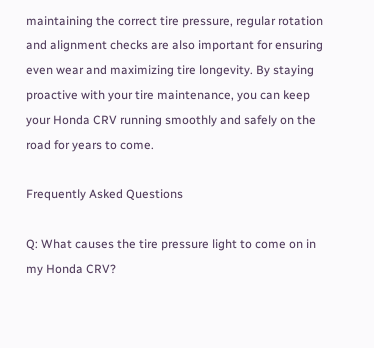maintaining the correct tire pressure, regular rotation and alignment checks are also important for ensuring even wear and maximizing tire longevity. By staying proactive with your tire maintenance, you can keep your Honda CRV running smoothly and safely on the road for years to come.

Frequently Asked Questions

Q: What causes the tire pressure light to come on in my Honda CRV?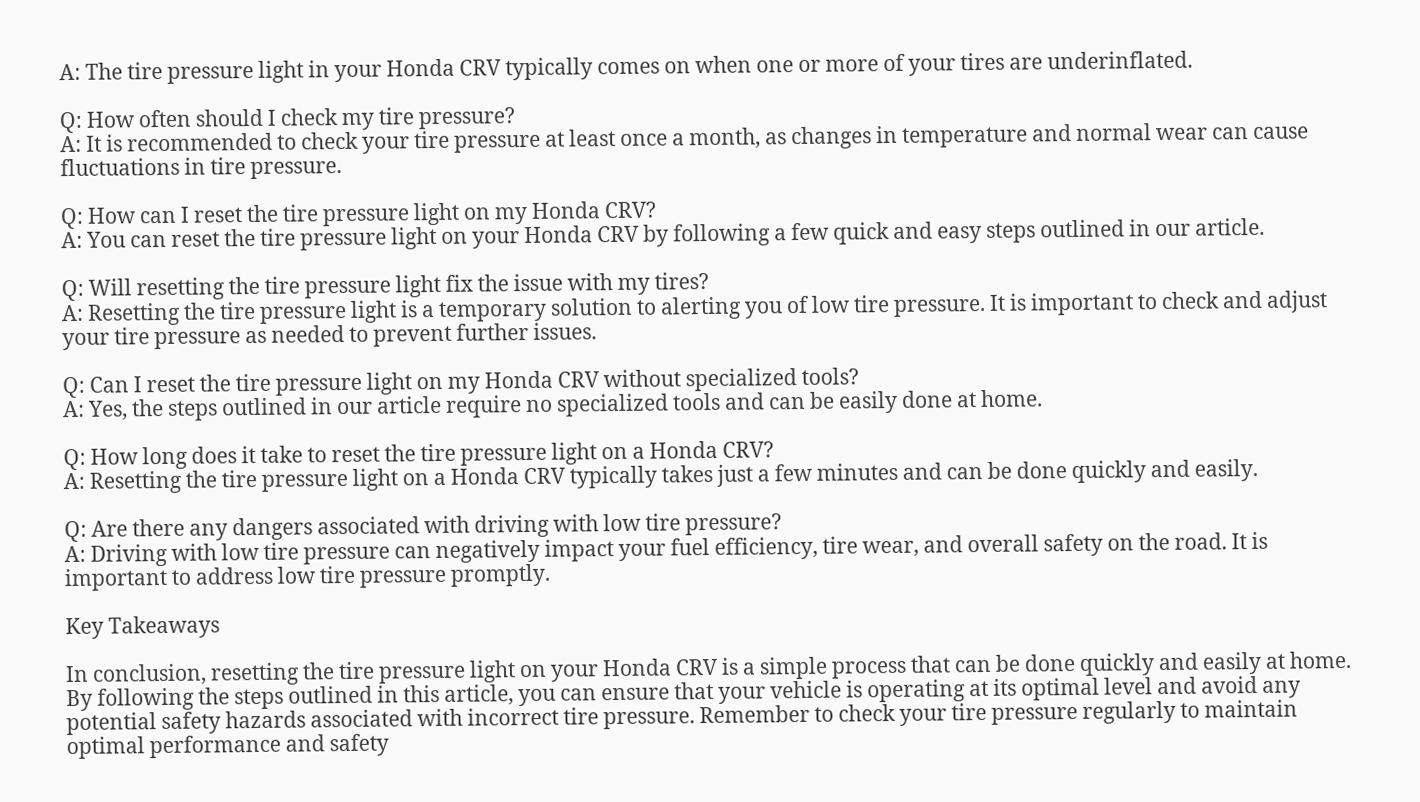A: The tire pressure light in your Honda CRV typically comes on when one or more of your tires are underinflated.

Q: How often should I check my tire pressure?
A: It is recommended to check your tire pressure at least once a month, as changes in temperature and normal wear can cause fluctuations in tire pressure.

Q: How can I reset the tire pressure light on my Honda CRV?
A: You can reset the tire pressure light on your Honda CRV by following a few quick and easy steps outlined in our article.

Q: Will resetting the tire pressure light fix the issue with my tires?
A: Resetting the tire pressure light is a temporary solution to alerting you of low tire pressure. It is important to check and adjust your tire pressure as needed to prevent further issues.

Q: Can I reset the tire pressure light on my Honda CRV without specialized tools?
A: Yes, the steps outlined in our article require no specialized tools and can be easily done at home.

Q: How long does it take to reset the tire pressure light on a Honda CRV?
A: Resetting the tire pressure light on a Honda CRV typically takes just a few minutes and can be done quickly and easily.

Q: Are there any dangers associated with driving with low tire pressure?
A: Driving with low tire pressure can negatively impact your fuel efficiency, tire wear, and overall safety on the road. It is important to address low tire pressure promptly.

Key Takeaways

In conclusion, resetting the tire pressure light on your Honda CRV is a simple process that can be done quickly and easily at home. By following the steps outlined in this article, you can ensure that your vehicle is operating at its optimal level and avoid any potential safety hazards associated with incorrect tire pressure. Remember to check your tire pressure regularly to maintain optimal performance and safety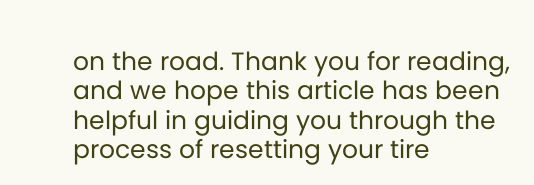on the road. Thank you for reading, and we hope this article has been helpful in guiding you through the process of resetting your tire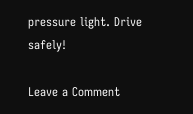pressure light. Drive safely!

Leave a Comment